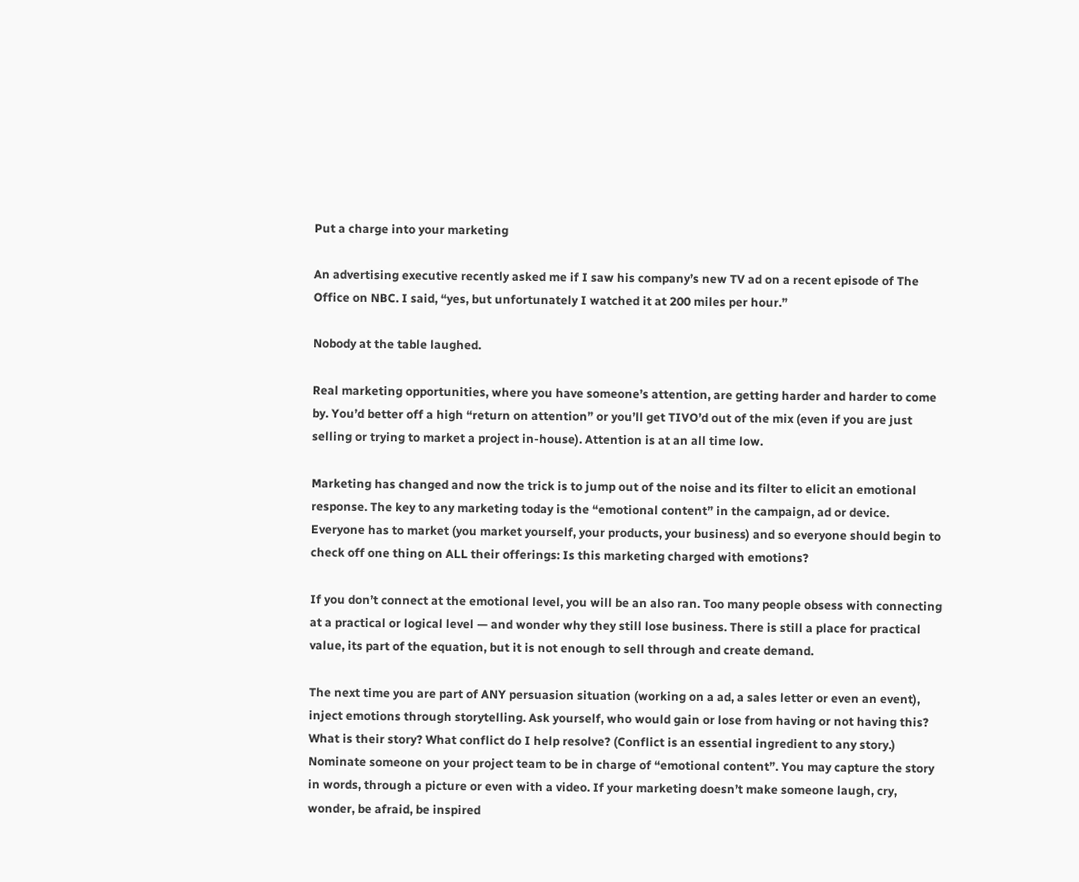Put a charge into your marketing

An advertising executive recently asked me if I saw his company’s new TV ad on a recent episode of The Office on NBC. I said, “yes, but unfortunately I watched it at 200 miles per hour.”

Nobody at the table laughed.

Real marketing opportunities, where you have someone’s attention, are getting harder and harder to come by. You’d better off a high “return on attention” or you’ll get TIVO’d out of the mix (even if you are just selling or trying to market a project in-house). Attention is at an all time low.

Marketing has changed and now the trick is to jump out of the noise and its filter to elicit an emotional response. The key to any marketing today is the “emotional content” in the campaign, ad or device.
Everyone has to market (you market yourself, your products, your business) and so everyone should begin to check off one thing on ALL their offerings: Is this marketing charged with emotions?

If you don’t connect at the emotional level, you will be an also ran. Too many people obsess with connecting at a practical or logical level — and wonder why they still lose business. There is still a place for practical value, its part of the equation, but it is not enough to sell through and create demand.

The next time you are part of ANY persuasion situation (working on a ad, a sales letter or even an event), inject emotions through storytelling. Ask yourself, who would gain or lose from having or not having this? What is their story? What conflict do I help resolve? (Conflict is an essential ingredient to any story.) Nominate someone on your project team to be in charge of “emotional content”. You may capture the story in words, through a picture or even with a video. If your marketing doesn’t make someone laugh, cry, wonder, be afraid, be inspired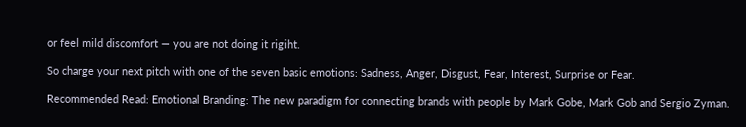or feel mild discomfort — you are not doing it rigiht.

So charge your next pitch with one of the seven basic emotions: Sadness, Anger, Disgust, Fear, Interest, Surprise or Fear.

Recommended Read: Emotional Branding: The new paradigm for connecting brands with people by Mark Gobe, Mark Gob and Sergio Zyman.